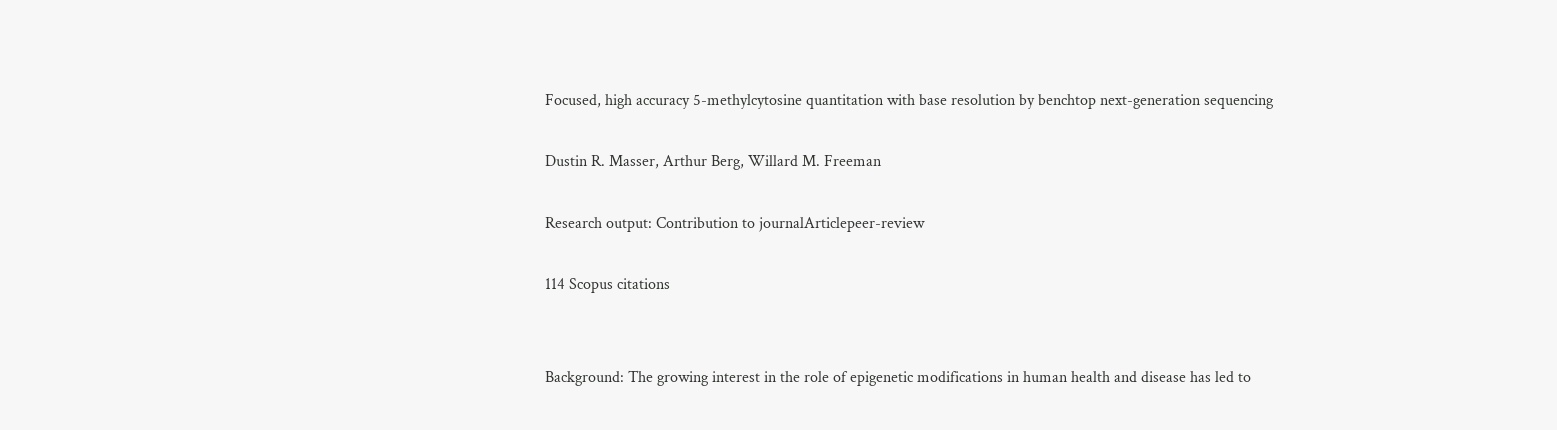Focused, high accuracy 5-methylcytosine quantitation with base resolution by benchtop next-generation sequencing

Dustin R. Masser, Arthur Berg, Willard M. Freeman

Research output: Contribution to journalArticlepeer-review

114 Scopus citations


Background: The growing interest in the role of epigenetic modifications in human health and disease has led to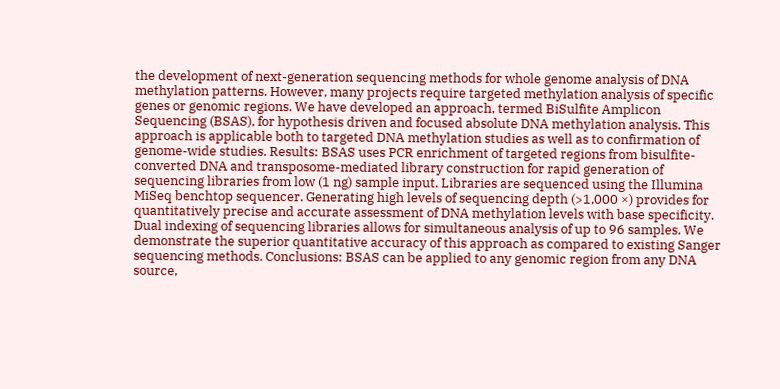the development of next-generation sequencing methods for whole genome analysis of DNA methylation patterns. However, many projects require targeted methylation analysis of specific genes or genomic regions. We have developed an approach, termed BiSulfite Amplicon Sequencing (BSAS), for hypothesis driven and focused absolute DNA methylation analysis. This approach is applicable both to targeted DNA methylation studies as well as to confirmation of genome-wide studies. Results: BSAS uses PCR enrichment of targeted regions from bisulfite-converted DNA and transposome-mediated library construction for rapid generation of sequencing libraries from low (1 ng) sample input. Libraries are sequenced using the Illumina MiSeq benchtop sequencer. Generating high levels of sequencing depth (>1,000 ×) provides for quantitatively precise and accurate assessment of DNA methylation levels with base specificity. Dual indexing of sequencing libraries allows for simultaneous analysis of up to 96 samples. We demonstrate the superior quantitative accuracy of this approach as compared to existing Sanger sequencing methods. Conclusions: BSAS can be applied to any genomic region from any DNA source,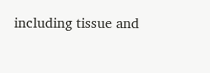including tissue and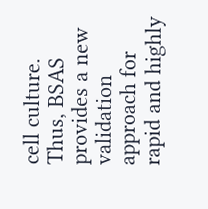cell culture. Thus, BSAS provides a new validation approach for rapid and highly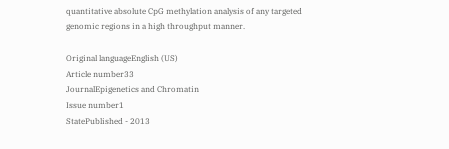quantitative absolute CpG methylation analysis of any targeted genomic regions in a high throughput manner.

Original languageEnglish (US)
Article number33
JournalEpigenetics and Chromatin
Issue number1
StatePublished - 2013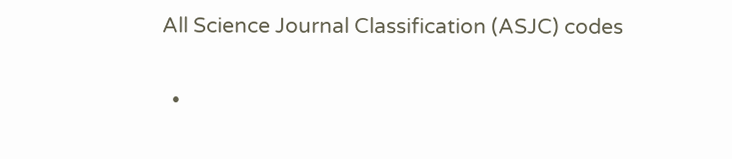All Science Journal Classification (ASJC) codes

  •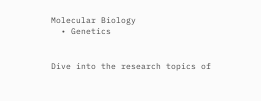Molecular Biology
  • Genetics


Dive into the research topics of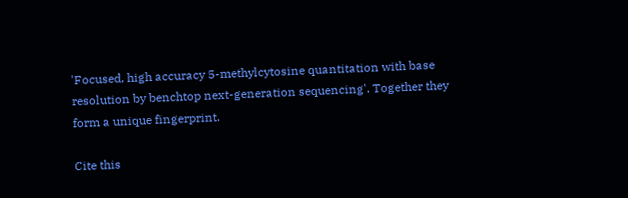'Focused, high accuracy 5-methylcytosine quantitation with base resolution by benchtop next-generation sequencing'. Together they form a unique fingerprint.

Cite this